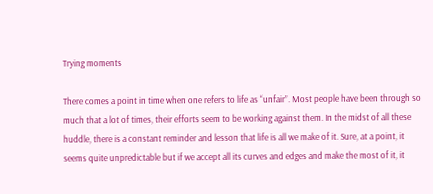Trying moments

There comes a point in time when one refers to life as “unfair”. Most people have been through so much that a lot of times, their efforts seem to be working against them. In the midst of all these huddle, there is a constant reminder and lesson that life is all we make of it. Sure, at a point, it seems quite unpredictable but if we accept all its curves and edges and make the most of it, it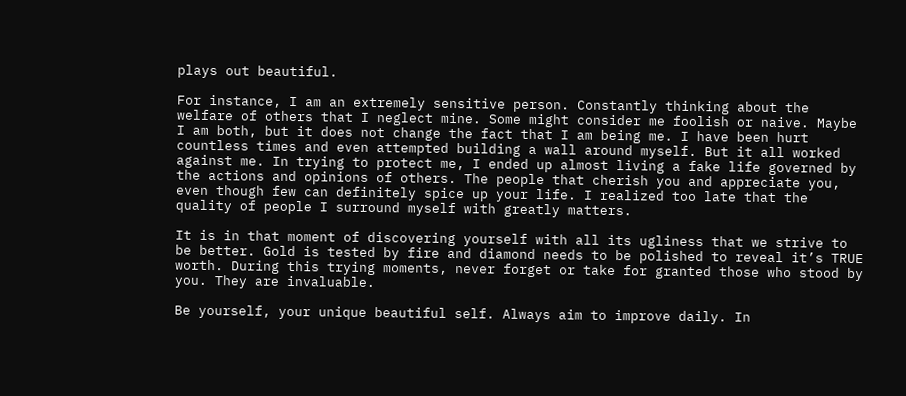plays out beautiful.

For instance, I am an extremely sensitive person. Constantly thinking about the welfare of others that I neglect mine. Some might consider me foolish or naive. Maybe I am both, but it does not change the fact that I am being me. I have been hurt countless times and even attempted building a wall around myself. But it all worked against me. In trying to protect me, I ended up almost living a fake life governed by the actions and opinions of others. The people that cherish you and appreciate you, even though few can definitely spice up your life. I realized too late that the quality of people I surround myself with greatly matters.

It is in that moment of discovering yourself with all its ugliness that we strive to be better. Gold is tested by fire and diamond needs to be polished to reveal it’s TRUE worth. During this trying moments, never forget or take for granted those who stood by you. They are invaluable.

Be yourself, your unique beautiful self. Always aim to improve daily. In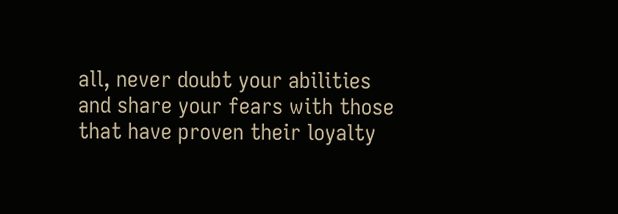all, never doubt your abilities and share your fears with those that have proven their loyalty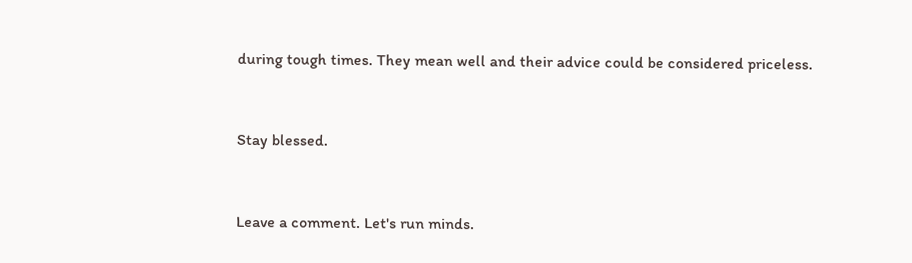during tough times. They mean well and their advice could be considered priceless.


Stay blessed.


Leave a comment. Let's run minds.